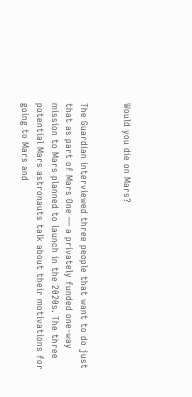Would you die on Mars?


The Guardian interviewed three people that want to do just that as part of Mars One — a privately funded one-way mission to Mars planned to launch in the 2020s. The three potential Mars astronauts talk about their motivations for going to Mars and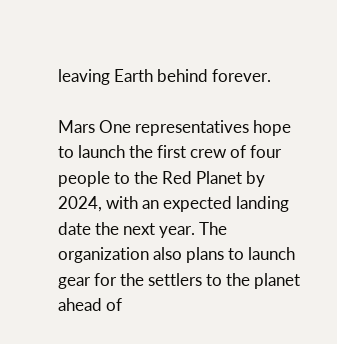leaving Earth behind forever.

Mars One representatives hope to launch the first crew of four people to the Red Planet by 2024, with an expected landing date the next year. The organization also plans to launch gear for the settlers to the planet ahead of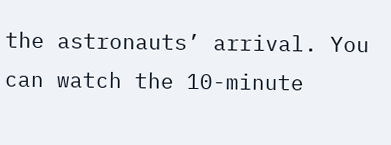the astronauts’ arrival. You can watch the 10-minute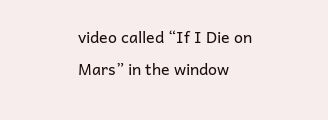video called “If I Die on Mars” in the window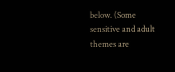below. (Some sensitive and adult themes are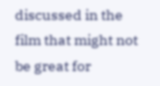discussed in the film that might not be great for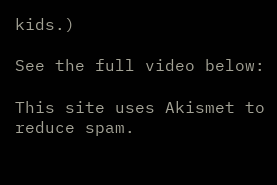kids.)

See the full video below:

This site uses Akismet to reduce spam.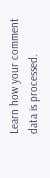Learn how your comment data is processed.